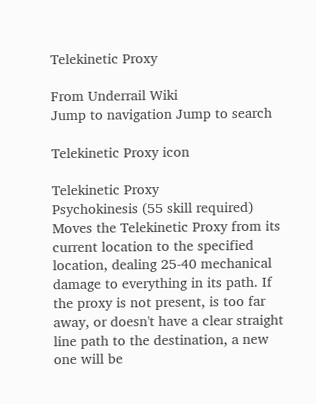Telekinetic Proxy

From Underrail Wiki
Jump to navigation Jump to search

Telekinetic Proxy icon

Telekinetic Proxy
Psychokinesis (55 skill required)
Moves the Telekinetic Proxy from its current location to the specified location, dealing 25-40 mechanical damage to everything in its path. If the proxy is not present, is too far away, or doesn't have a clear straight line path to the destination, a new one will be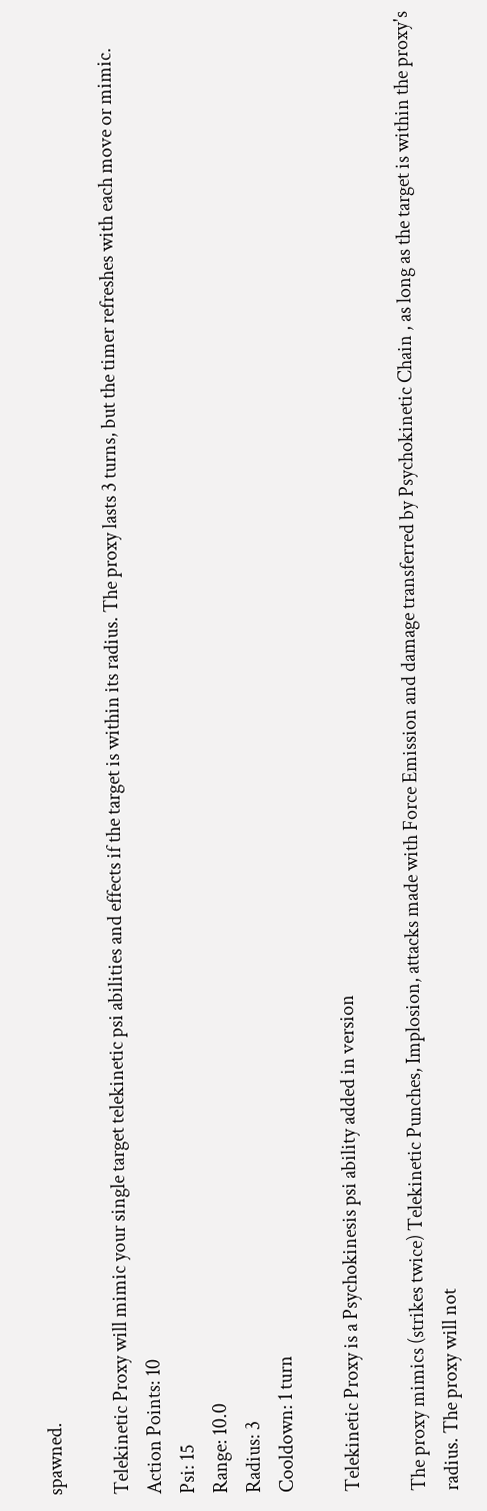spawned.

Telekinetic Proxy will mimic your single target telekinetic psi abilities and effects if the target is within its radius. The proxy lasts 3 turns, but the timer refreshes with each move or mimic.
Action Points: 10
Psi: 15
Range: 10.0
Radius: 3
Cooldown: 1 turn

Telekinetic Proxy is a Psychokinesis psi ability added in version

The proxy mimics (strikes twice) Telekinetic Punches, Implosion, attacks made with Force Emission and damage transferred by Psychokinetic Chain , as long as the target is within the proxy's radius. The proxy will not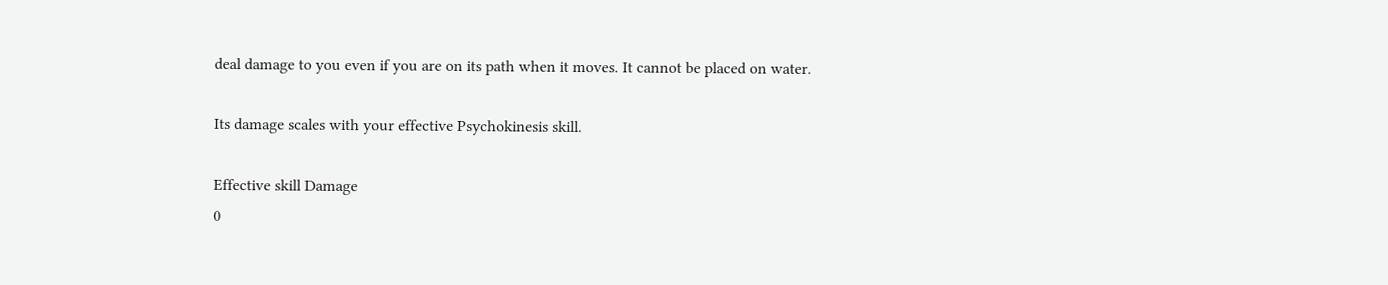deal damage to you even if you are on its path when it moves. It cannot be placed on water.

Its damage scales with your effective Psychokinesis skill.

Effective skill Damage
0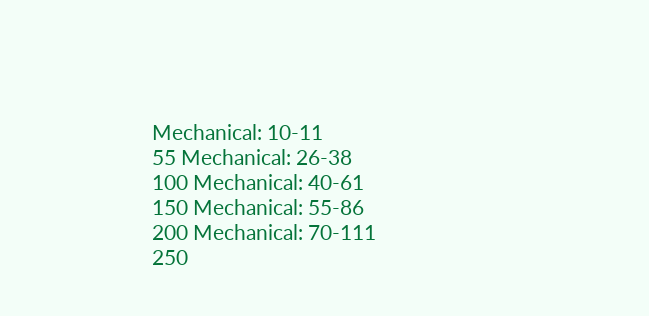Mechanical: 10-11
55 Mechanical: 26-38
100 Mechanical: 40-61
150 Mechanical: 55-86
200 Mechanical: 70-111
250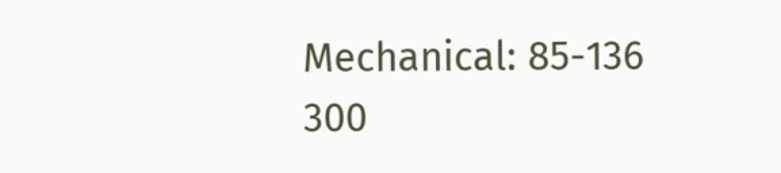Mechanical: 85-136
300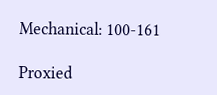Mechanical: 100-161

Proxied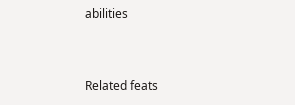abilities


Related feats